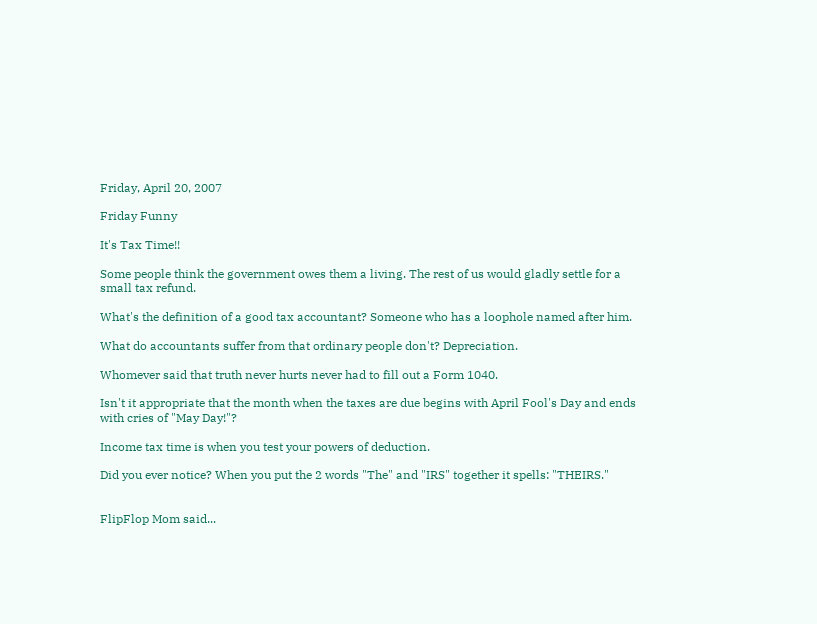Friday, April 20, 2007

Friday Funny

It's Tax Time!!

Some people think the government owes them a living. The rest of us would gladly settle for a small tax refund.

What's the definition of a good tax accountant? Someone who has a loophole named after him.

What do accountants suffer from that ordinary people don't? Depreciation.

Whomever said that truth never hurts never had to fill out a Form 1040.

Isn't it appropriate that the month when the taxes are due begins with April Fool's Day and ends with cries of "May Day!"?

Income tax time is when you test your powers of deduction.

Did you ever notice? When you put the 2 words "The" and "IRS" together it spells: "THEIRS."


FlipFlop Mom said...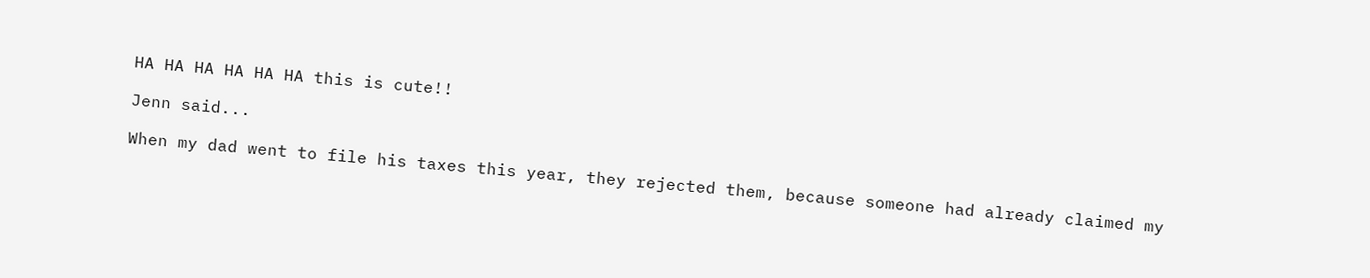HA HA HA HA HA HA this is cute!!

Jenn said...

When my dad went to file his taxes this year, they rejected them, because someone had already claimed my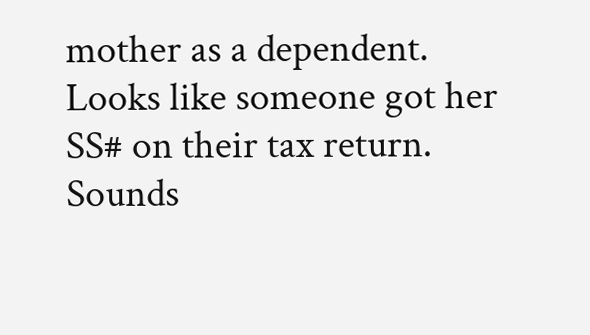mother as a dependent. Looks like someone got her SS# on their tax return. Sounds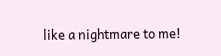like a nightmare to me!